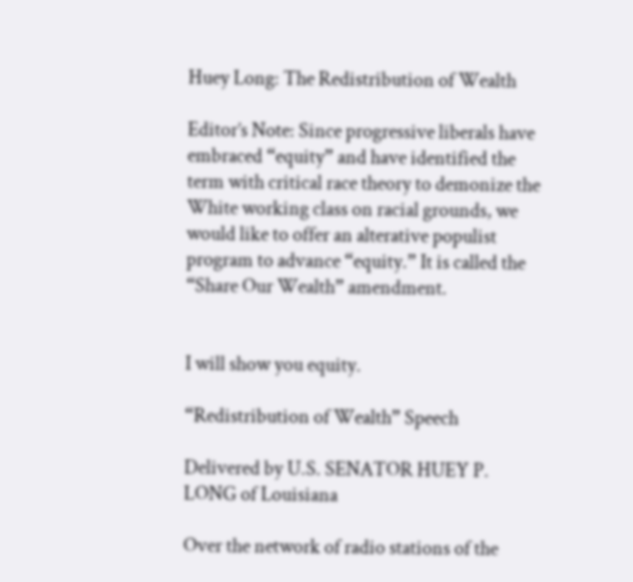Huey Long: The Redistribution of Wealth

Editor’s Note: Since progressive liberals have embraced “equity” and have identified the term with critical race theory to demonize the White working class on racial grounds, we would like to offer an alterative populist program to advance “equity.” It is called the “Share Our Wealth” amendment.


I will show you equity.

“Redistribution of Wealth” Speech

Delivered by U.S. SENATOR HUEY P. LONG of Louisiana

Over the network of radio stations of the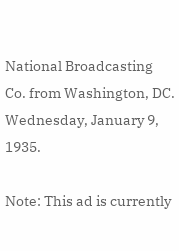National Broadcasting Co. from Washington, DC. Wednesday, January 9, 1935.

Note: This ad is currently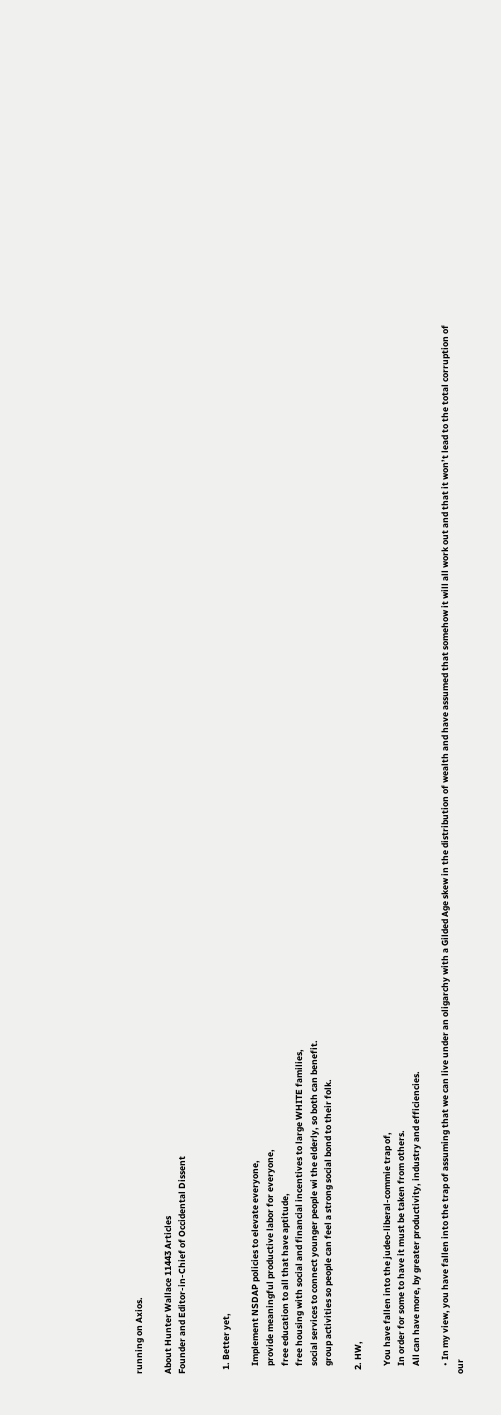running on Axios.

About Hunter Wallace 11443 Articles
Founder and Editor-in-Chief of Occidental Dissent


  1. Better yet,

    Implement NSDAP policies to elevate everyone,
    provide meaningful productive labor for everyone,
    free education to all that have aptitude,
    free housing with social and financial incentives to large WHITE families,
    social services to connect younger people wi the elderly, so both can benefit.
    group activities so people can feel a strong social bond to their folk.

  2. HW,

    You have fallen into the judeo-liberal-commie trap of,
    In order for some to have it must be taken from others.
    All can have more, by greater productivity, industry and efficiencies.

    • In my view, you have fallen into the trap of assuming that we can live under an oligarchy with a Gilded Age skew in the distribution of wealth and have assumed that somehow it will all work out and that it won’t lead to the total corruption of our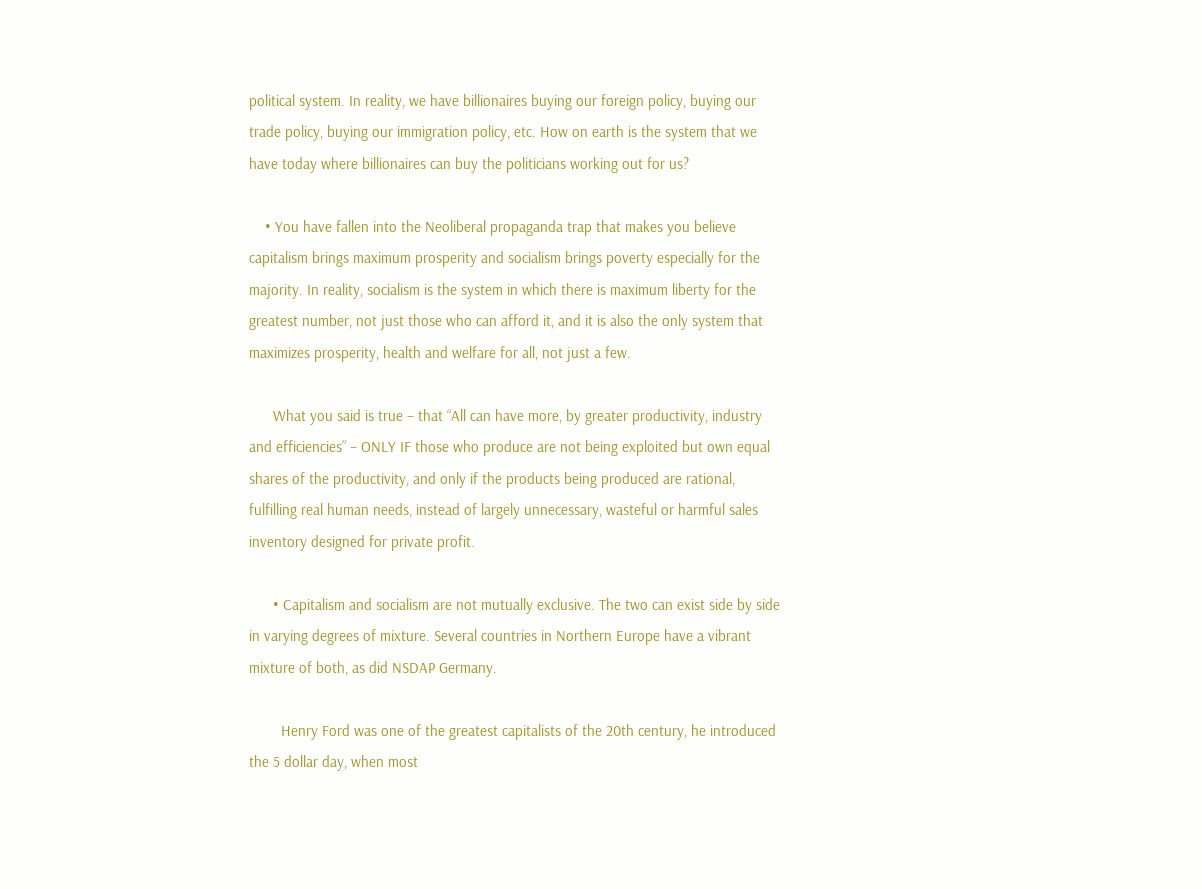political system. In reality, we have billionaires buying our foreign policy, buying our trade policy, buying our immigration policy, etc. How on earth is the system that we have today where billionaires can buy the politicians working out for us?

    • You have fallen into the Neoliberal propaganda trap that makes you believe capitalism brings maximum prosperity and socialism brings poverty especially for the majority. In reality, socialism is the system in which there is maximum liberty for the greatest number, not just those who can afford it, and it is also the only system that maximizes prosperity, health and welfare for all, not just a few.

      What you said is true – that “All can have more, by greater productivity, industry and efficiencies” – ONLY IF those who produce are not being exploited but own equal shares of the productivity, and only if the products being produced are rational, fulfilling real human needs, instead of largely unnecessary, wasteful or harmful sales inventory designed for private profit.

      • Capitalism and socialism are not mutually exclusive. The two can exist side by side in varying degrees of mixture. Several countries in Northern Europe have a vibrant mixture of both, as did NSDAP Germany.

        Henry Ford was one of the greatest capitalists of the 20th century, he introduced the 5 dollar day, when most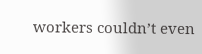workers couldn’t even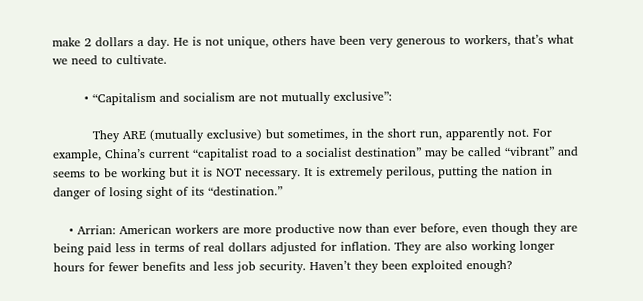make 2 dollars a day. He is not unique, others have been very generous to workers, that’s what we need to cultivate.

        • “Capitalism and socialism are not mutually exclusive”:

          They ARE (mutually exclusive) but sometimes, in the short run, apparently not. For example, China’s current “capitalist road to a socialist destination” may be called “vibrant” and seems to be working but it is NOT necessary. It is extremely perilous, putting the nation in danger of losing sight of its “destination.”

    • Arrian: American workers are more productive now than ever before, even though they are being paid less in terms of real dollars adjusted for inflation. They are also working longer hours for fewer benefits and less job security. Haven’t they been exploited enough?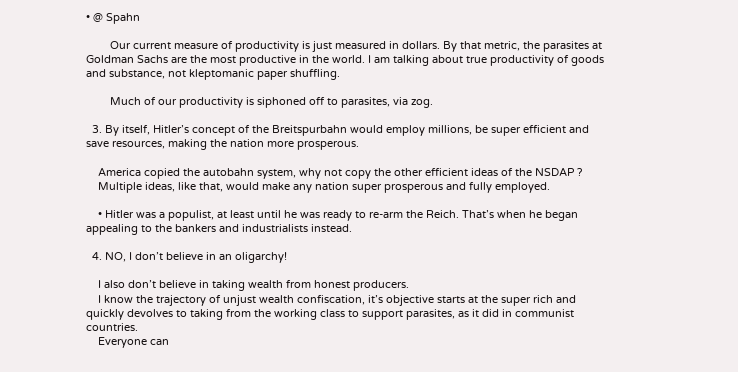• @ Spahn

        Our current measure of productivity is just measured in dollars. By that metric, the parasites at Goldman Sachs are the most productive in the world. I am talking about true productivity of goods and substance, not kleptomanic paper shuffling.

        Much of our productivity is siphoned off to parasites, via zog.

  3. By itself, Hitler’s concept of the Breitspurbahn would employ millions, be super efficient and save resources, making the nation more prosperous.

    America copied the autobahn system, why not copy the other efficient ideas of the NSDAP ?
    Multiple ideas, like that, would make any nation super prosperous and fully employed.

    • Hitler was a populist, at least until he was ready to re-arm the Reich. That’s when he began appealing to the bankers and industrialists instead.

  4. NO, I don’t believe in an oligarchy!

    I also don’t believe in taking wealth from honest producers.
    I know the trajectory of unjust wealth confiscation, it’s objective starts at the super rich and quickly devolves to taking from the working class to support parasites, as it did in communist countries.
    Everyone can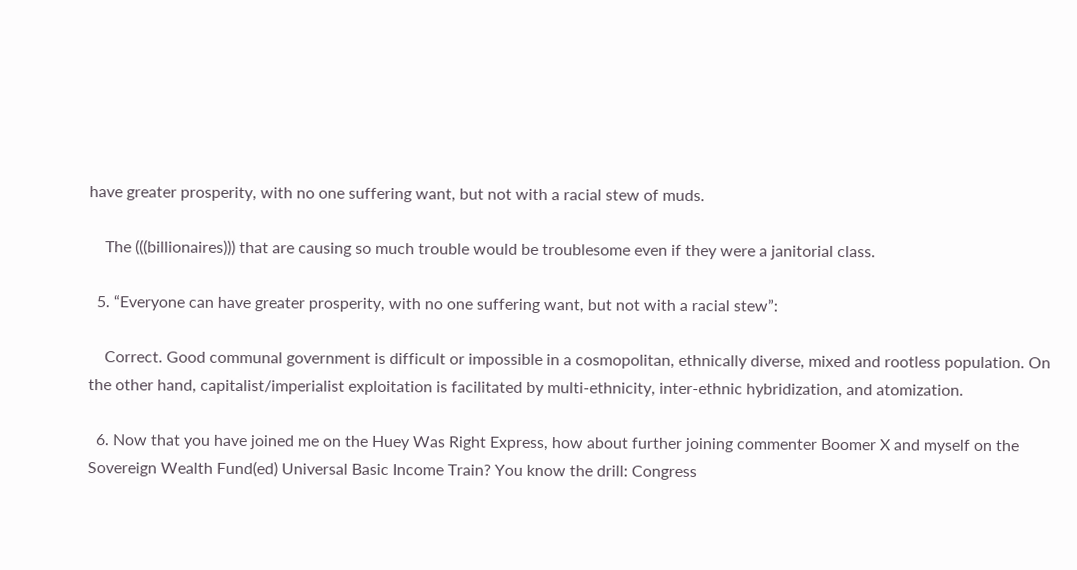have greater prosperity, with no one suffering want, but not with a racial stew of muds.

    The (((billionaires))) that are causing so much trouble would be troublesome even if they were a janitorial class.

  5. “Everyone can have greater prosperity, with no one suffering want, but not with a racial stew”:

    Correct. Good communal government is difficult or impossible in a cosmopolitan, ethnically diverse, mixed and rootless population. On the other hand, capitalist/imperialist exploitation is facilitated by multi-ethnicity, inter-ethnic hybridization, and atomization.

  6. Now that you have joined me on the Huey Was Right Express, how about further joining commenter Boomer X and myself on the Sovereign Wealth Fund(ed) Universal Basic Income Train? You know the drill: Congress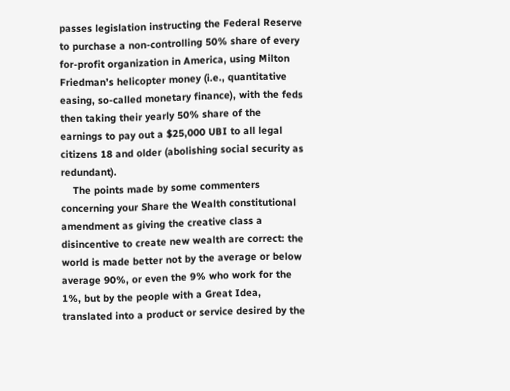passes legislation instructing the Federal Reserve to purchase a non-controlling 50% share of every for-profit organization in America, using Milton Friedman’s helicopter money (i.e., quantitative easing, so-called monetary finance), with the feds then taking their yearly 50% share of the earnings to pay out a $25,000 UBI to all legal citizens 18 and older (abolishing social security as redundant).
    The points made by some commenters concerning your Share the Wealth constitutional amendment as giving the creative class a disincentive to create new wealth are correct: the world is made better not by the average or below average 90%, or even the 9% who work for the 1%, but by the people with a Great Idea, translated into a product or service desired by the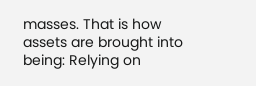masses. That is how assets are brought into being: Relying on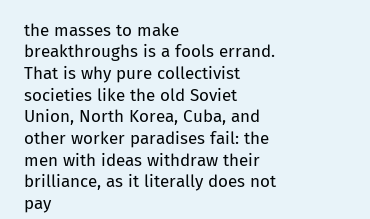the masses to make breakthroughs is a fools errand. That is why pure collectivist societies like the old Soviet Union, North Korea, Cuba, and other worker paradises fail: the men with ideas withdraw their brilliance, as it literally does not pay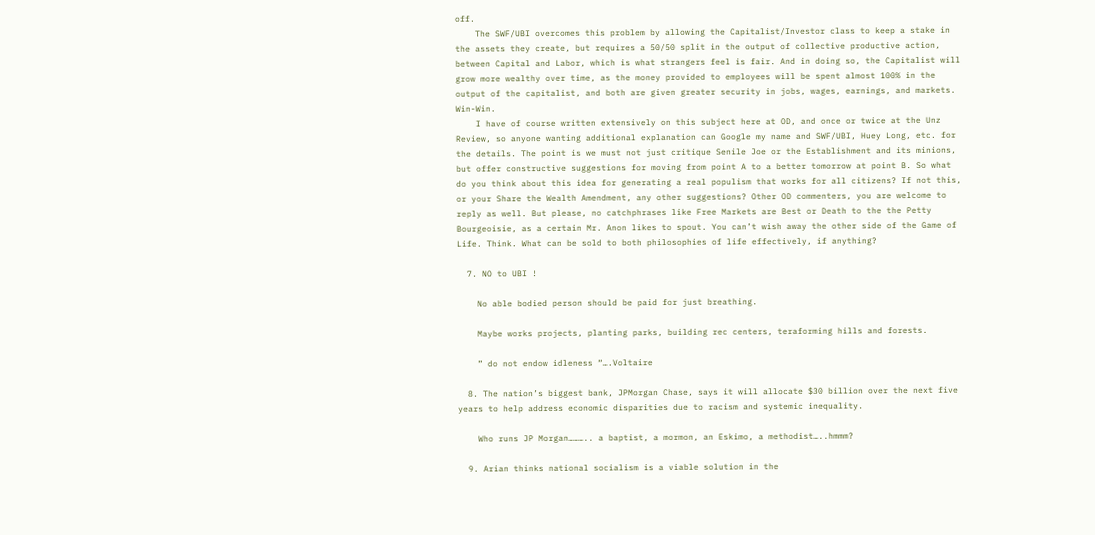off.
    The SWF/UBI overcomes this problem by allowing the Capitalist/Investor class to keep a stake in the assets they create, but requires a 50/50 split in the output of collective productive action, between Capital and Labor, which is what strangers feel is fair. And in doing so, the Capitalist will grow more wealthy over time, as the money provided to employees will be spent almost 100% in the output of the capitalist, and both are given greater security in jobs, wages, earnings, and markets. Win-Win.
    I have of course written extensively on this subject here at OD, and once or twice at the Unz Review, so anyone wanting additional explanation can Google my name and SWF/UBI, Huey Long, etc. for the details. The point is we must not just critique Senile Joe or the Establishment and its minions, but offer constructive suggestions for moving from point A to a better tomorrow at point B. So what do you think about this idea for generating a real populism that works for all citizens? If not this, or your Share the Wealth Amendment, any other suggestions? Other OD commenters, you are welcome to reply as well. But please, no catchphrases like Free Markets are Best or Death to the the Petty Bourgeoisie, as a certain Mr. Anon likes to spout. You can’t wish away the other side of the Game of Life. Think. What can be sold to both philosophies of life effectively, if anything?

  7. NO to UBI !

    No able bodied person should be paid for just breathing.

    Maybe works projects, planting parks, building rec centers, teraforming hills and forests.

    ” do not endow idleness “….Voltaire

  8. The nation’s biggest bank, JPMorgan Chase, says it will allocate $30 billion over the next five years to help address economic disparities due to racism and systemic inequality.

    Who runs JP Morgan……….. a baptist, a mormon, an Eskimo, a methodist…..hmmm?

  9. Arian thinks national socialism is a viable solution in the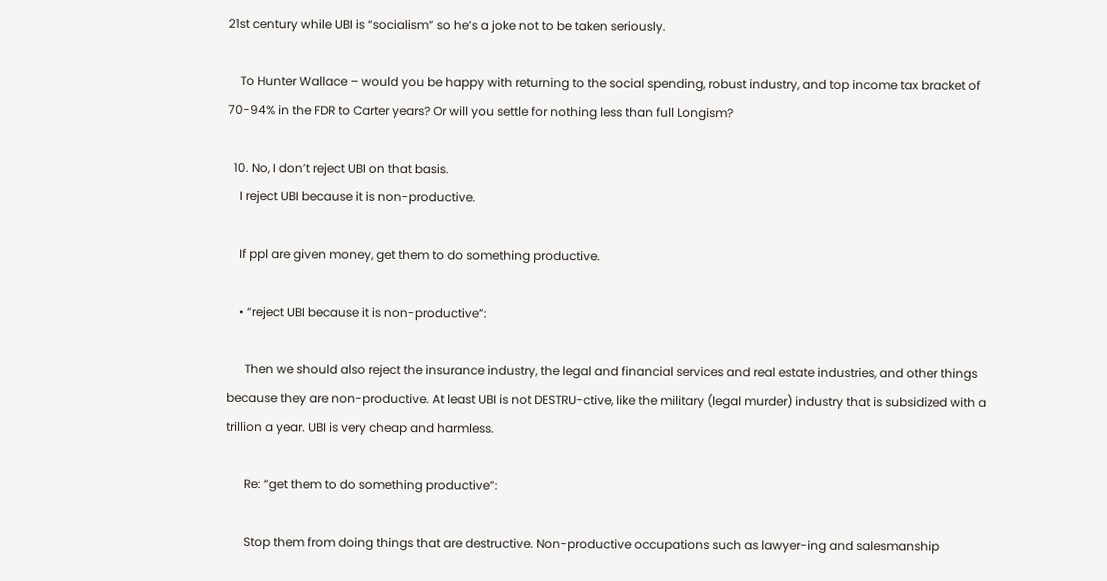21st century while UBI is “socialism” so he’s a joke not to be taken seriously.

    To Hunter Wallace – would you be happy with returning to the social spending, robust industry, and top income tax bracket of 70-94% in the FDR to Carter years? Or will you settle for nothing less than full Longism?

  10. No, I don’t reject UBI on that basis.
    I reject UBI because it is non-productive.

    If ppl are given money, get them to do something productive.

    • “reject UBI because it is non-productive”:

      Then we should also reject the insurance industry, the legal and financial services and real estate industries, and other things because they are non-productive. At least UBI is not DESTRU-ctive, like the military (legal murder) industry that is subsidized with a trillion a year. UBI is very cheap and harmless.

      Re: “get them to do something productive”:

      Stop them from doing things that are destructive. Non-productive occupations such as lawyer-ing and salesmanship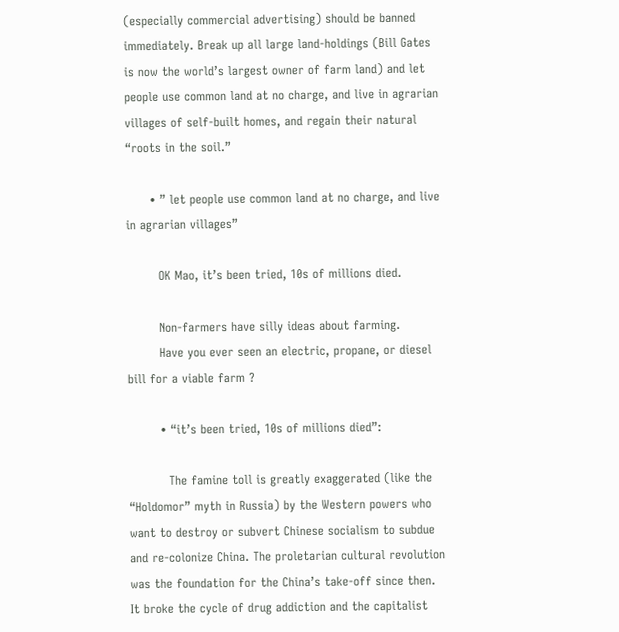(especially commercial advertising) should be banned immediately. Break up all large land-holdings (Bill Gates is now the world’s largest owner of farm land) and let people use common land at no charge, and live in agrarian villages of self-built homes, and regain their natural “roots in the soil.”

      • ” let people use common land at no charge, and live in agrarian villages”

        OK Mao, it’s been tried, 10s of millions died.

        Non-farmers have silly ideas about farming.
        Have you ever seen an electric, propane, or diesel bill for a viable farm ?

        • “it’s been tried, 10s of millions died”:

          The famine toll is greatly exaggerated (like the “Holdomor” myth in Russia) by the Western powers who want to destroy or subvert Chinese socialism to subdue and re-colonize China. The proletarian cultural revolution was the foundation for the China’s take-off since then. It broke the cycle of drug addiction and the capitalist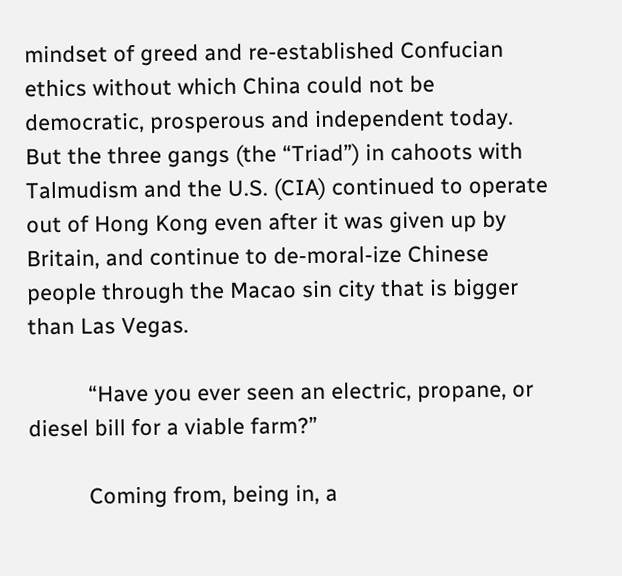mindset of greed and re-established Confucian ethics without which China could not be democratic, prosperous and independent today. But the three gangs (the “Triad”) in cahoots with Talmudism and the U.S. (CIA) continued to operate out of Hong Kong even after it was given up by Britain, and continue to de-moral-ize Chinese people through the Macao sin city that is bigger than Las Vegas.

          “Have you ever seen an electric, propane, or diesel bill for a viable farm?”

          Coming from, being in, a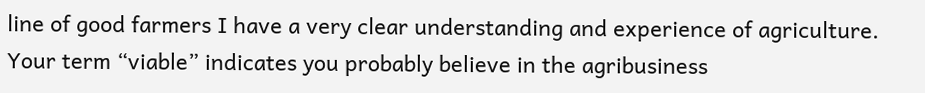line of good farmers I have a very clear understanding and experience of agriculture. Your term “viable” indicates you probably believe in the agribusiness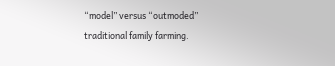“model” versus “outmoded” traditional family farming.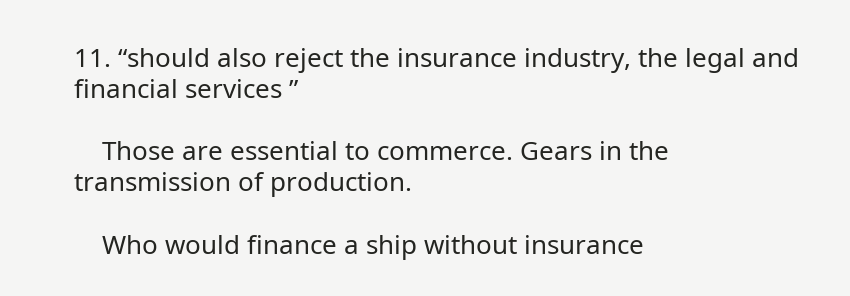11. “should also reject the insurance industry, the legal and financial services ”

    Those are essential to commerce. Gears in the transmission of production.

    Who would finance a ship without insurance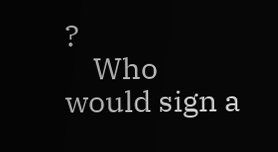?
    Who would sign a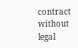contract without legal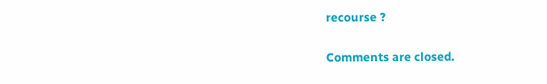recourse ?

Comments are closed.